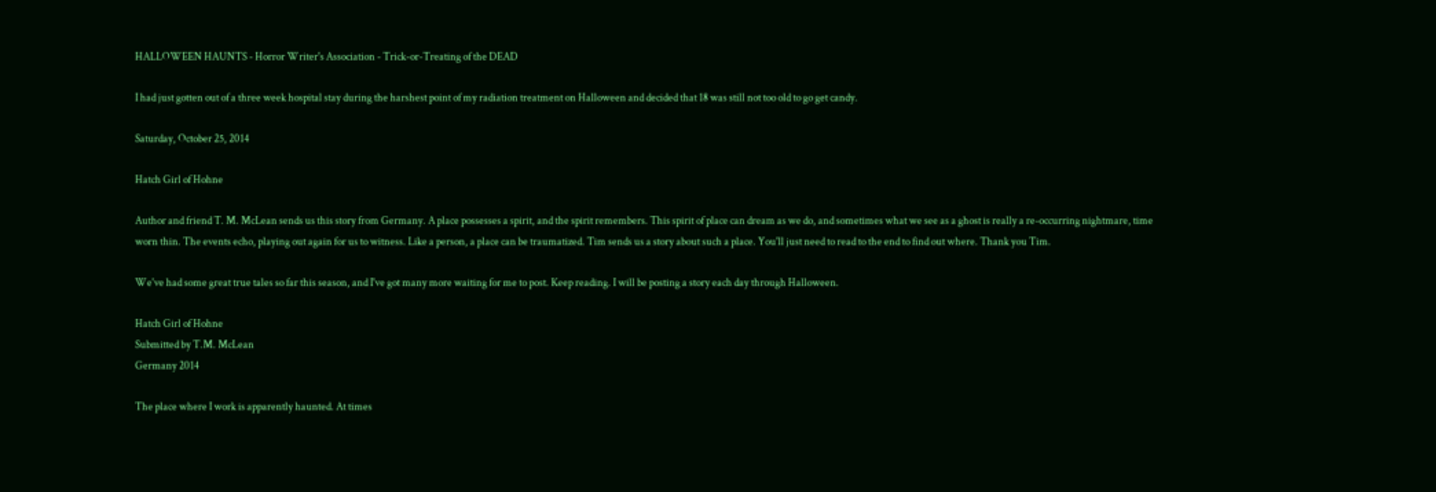HALLOWEEN HAUNTS - Horror Writer's Association - Trick-or-Treating of the DEAD

I had just gotten out of a three week hospital stay during the harshest point of my radiation treatment on Halloween and decided that 18 was still not too old to go get candy.

Saturday, October 25, 2014

Hatch Girl of Hohne

Author and friend T. M. McLean sends us this story from Germany. A place possesses a spirit, and the spirit remembers. This spirit of place can dream as we do, and sometimes what we see as a ghost is really a re-occurring nightmare, time worn thin. The events echo, playing out again for us to witness. Like a person, a place can be traumatized. Tim sends us a story about such a place. You'll just need to read to the end to find out where. Thank you Tim.

We've had some great true tales so far this season, and I've got many more waiting for me to post. Keep reading. I will be posting a story each day through Halloween.

Hatch Girl of Hohne
Submitted by T.M. McLean
Germany 2014

The place where I work is apparently haunted. At times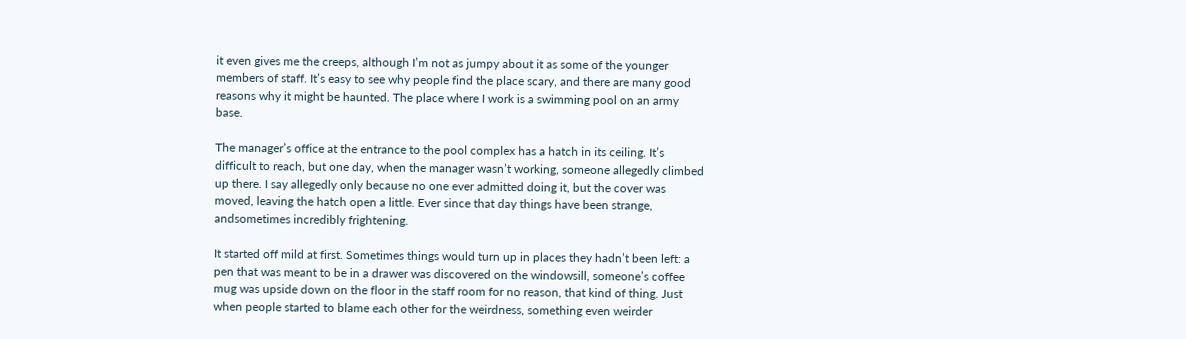it even gives me the creeps, although I’m not as jumpy about it as some of the younger members of staff. It’s easy to see why people find the place scary, and there are many good reasons why it might be haunted. The place where I work is a swimming pool on an army base.

The manager’s office at the entrance to the pool complex has a hatch in its ceiling. It’s difficult to reach, but one day, when the manager wasn’t working, someone allegedly climbed up there. I say allegedly only because no one ever admitted doing it, but the cover was moved, leaving the hatch open a little. Ever since that day things have been strange, andsometimes incredibly frightening.

It started off mild at first. Sometimes things would turn up in places they hadn’t been left: a pen that was meant to be in a drawer was discovered on the windowsill, someone’s coffee mug was upside down on the floor in the staff room for no reason, that kind of thing. Just when people started to blame each other for the weirdness, something even weirder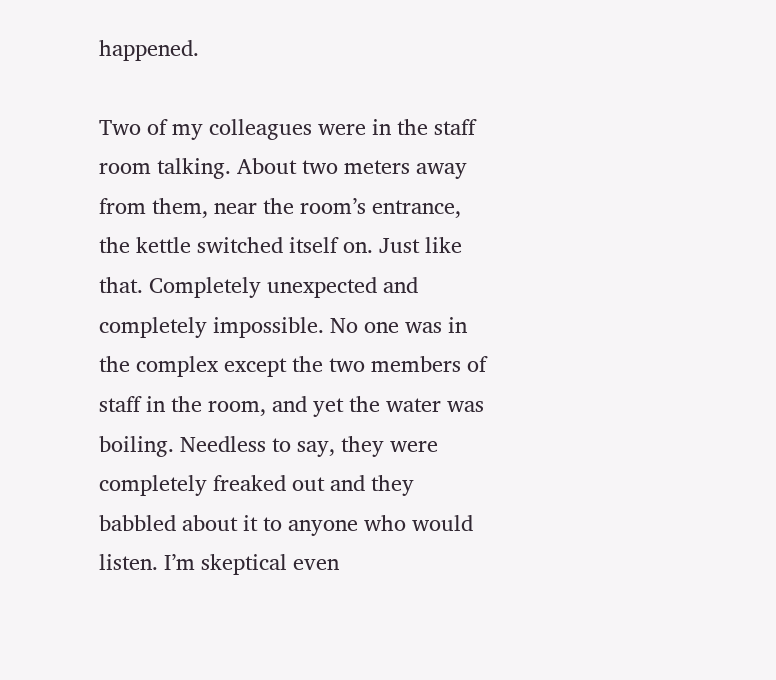happened.

Two of my colleagues were in the staff room talking. About two meters away from them, near the room’s entrance, the kettle switched itself on. Just like that. Completely unexpected and completely impossible. No one was in the complex except the two members of staff in the room, and yet the water was boiling. Needless to say, they were completely freaked out and they babbled about it to anyone who would listen. I’m skeptical even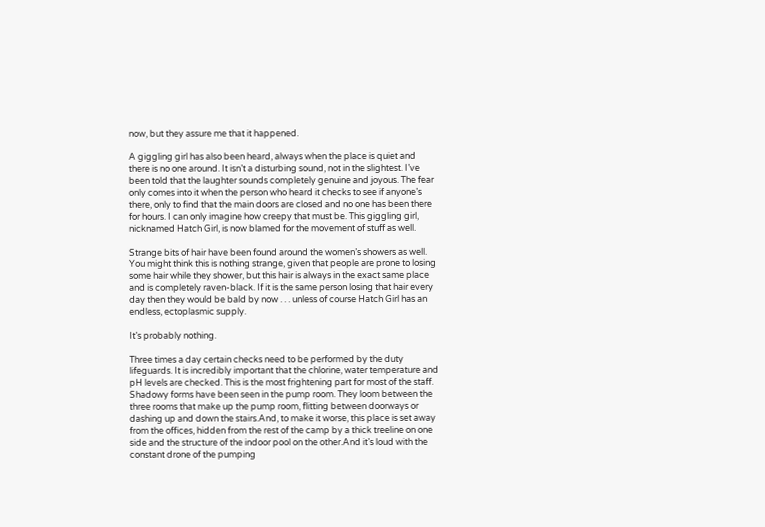now, but they assure me that it happened.

A giggling girl has also been heard, always when the place is quiet and there is no one around. It isn’t a disturbing sound, not in the slightest. I’ve been told that the laughter sounds completely genuine and joyous. The fear only comes into it when the person who heard it checks to see if anyone’s there, only to find that the main doors are closed and no one has been there for hours. I can only imagine how creepy that must be. This giggling girl, nicknamed Hatch Girl, is now blamed for the movement of stuff as well.

Strange bits of hair have been found around the women’s showers as well. You might think this is nothing strange, given that people are prone to losing some hair while they shower, but this hair is always in the exact same place and is completely raven-black. If it is the same person losing that hair every day then they would be bald by now . . . unless of course Hatch Girl has an endless, ectoplasmic supply.

It’s probably nothing.

Three times a day certain checks need to be performed by the duty lifeguards. It is incredibly important that the chlorine, water temperature and pH levels are checked. This is the most frightening part for most of the staff. Shadowy forms have been seen in the pump room. They loom between the three rooms that make up the pump room, flitting between doorways or dashing up and down the stairs.And, to make it worse, this place is set away from the offices, hidden from the rest of the camp by a thick treeline on one side and the structure of the indoor pool on the other.And it’s loud with the constant drone of the pumping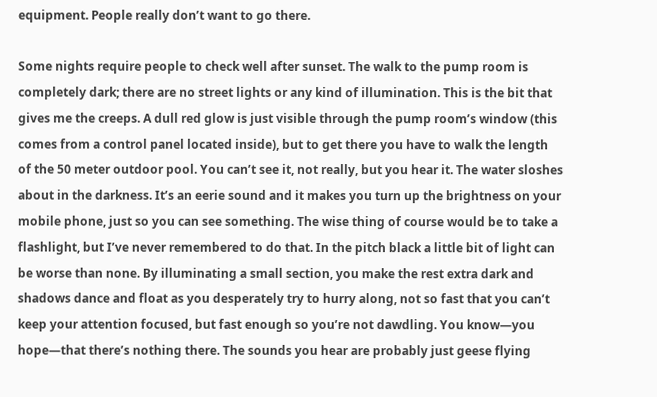equipment. People really don’t want to go there.

Some nights require people to check well after sunset. The walk to the pump room is completely dark; there are no street lights or any kind of illumination. This is the bit that gives me the creeps. A dull red glow is just visible through the pump room’s window (this comes from a control panel located inside), but to get there you have to walk the length of the 50 meter outdoor pool. You can’t see it, not really, but you hear it. The water sloshes about in the darkness. It’s an eerie sound and it makes you turn up the brightness on your mobile phone, just so you can see something. The wise thing of course would be to take a flashlight, but I’ve never remembered to do that. In the pitch black a little bit of light can be worse than none. By illuminating a small section, you make the rest extra dark and shadows dance and float as you desperately try to hurry along, not so fast that you can’t keep your attention focused, but fast enough so you’re not dawdling. You know—you hope—that there’s nothing there. The sounds you hear are probably just geese flying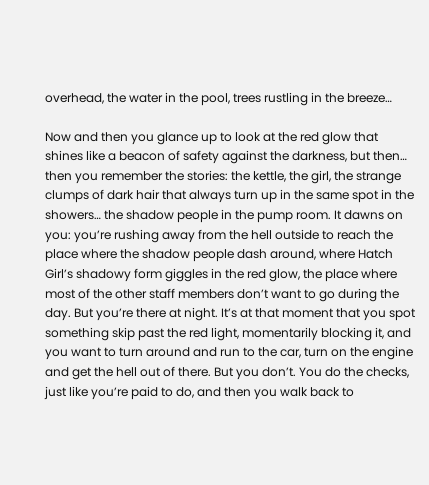overhead, the water in the pool, trees rustling in the breeze…

Now and then you glance up to look at the red glow that shines like a beacon of safety against the darkness, but then… then you remember the stories: the kettle, the girl, the strange clumps of dark hair that always turn up in the same spot in the showers… the shadow people in the pump room. It dawns on you: you’re rushing away from the hell outside to reach the place where the shadow people dash around, where Hatch Girl’s shadowy form giggles in the red glow, the place where most of the other staff members don’t want to go during the day. But you’re there at night. It’s at that moment that you spot something skip past the red light, momentarily blocking it, and you want to turn around and run to the car, turn on the engine and get the hell out of there. But you don’t. You do the checks, just like you’re paid to do, and then you walk back to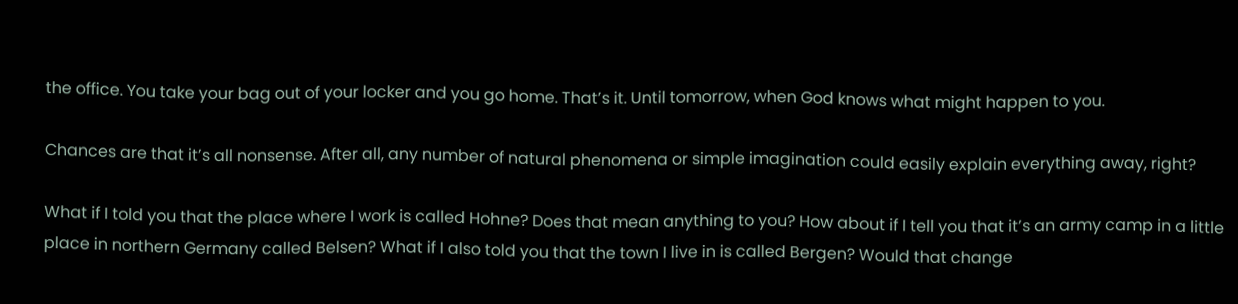the office. You take your bag out of your locker and you go home. That’s it. Until tomorrow, when God knows what might happen to you.

Chances are that it’s all nonsense. After all, any number of natural phenomena or simple imagination could easily explain everything away, right?

What if I told you that the place where I work is called Hohne? Does that mean anything to you? How about if I tell you that it’s an army camp in a little place in northern Germany called Belsen? What if I also told you that the town I live in is called Bergen? Would that change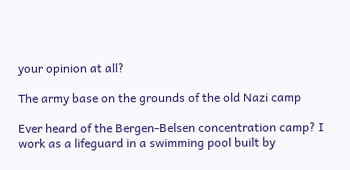your opinion at all?

The army base on the grounds of the old Nazi camp

Ever heard of the Bergen-Belsen concentration camp? I work as a lifeguard in a swimming pool built by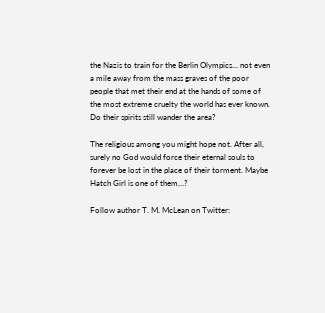the Nazis to train for the Berlin Olympics… not even a mile away from the mass graves of the poor people that met their end at the hands of some of the most extreme cruelty the world has ever known. Do their spirits still wander the area?

The religious among you might hope not. After all, surely no God would force their eternal souls to forever be lost in the place of their torment. Maybe Hatch Girl is one of them…?

Follow author T. M. McLean on Twitter: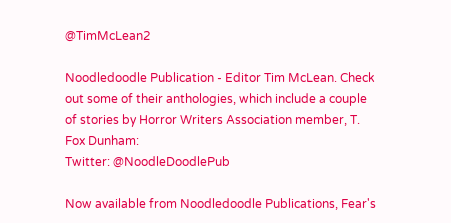@TimMcLean2

Noodledoodle Publication - Editor Tim McLean. Check out some of their anthologies, which include a couple of stories by Horror Writers Association member, T. Fox Dunham:
Twitter: @NoodleDoodlePub

Now available from Noodledoodle Publications, Fear's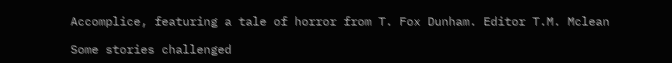Accomplice, featuring a tale of horror from T. Fox Dunham. Editor T.M. Mclean

Some stories challenged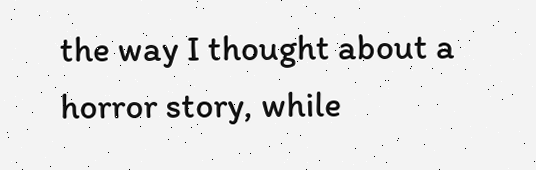the way I thought about a horror story, while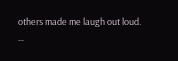others made me laugh out loud.
--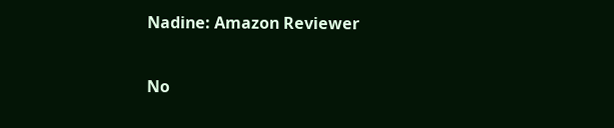Nadine: Amazon Reviewer

No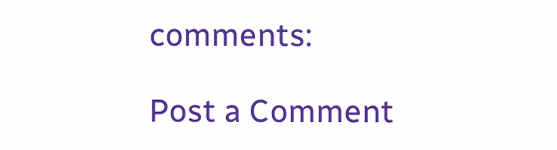comments:

Post a Comment